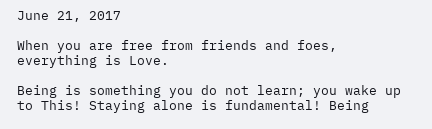June 21, 2017

When you are free from friends and foes, everything is Love.

Being is something you do not learn; you wake up to This! Staying alone is fundamental! Being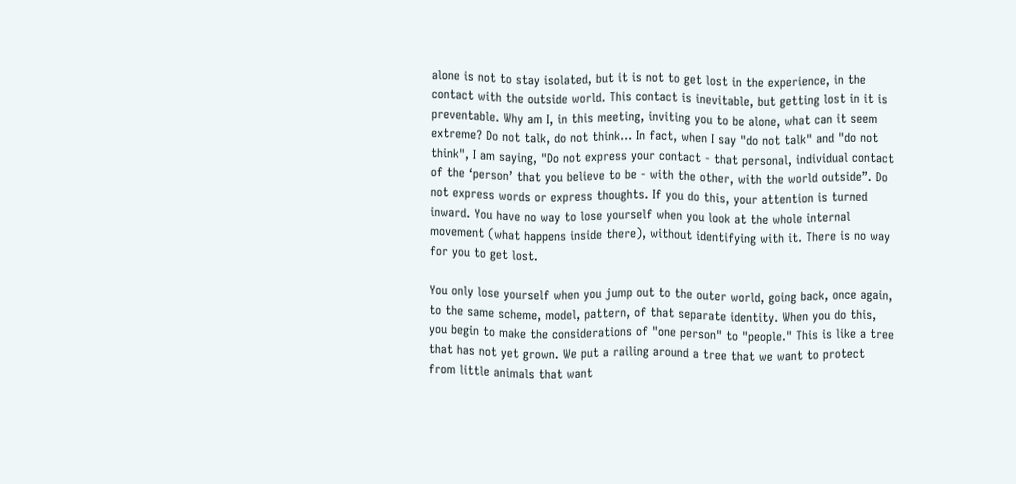alone is not to stay isolated, but it is not to get lost in the experience, in the contact with the outside world. This contact is inevitable, but getting lost in it is preventable. Why am I, in this meeting, inviting you to be alone, what can it seem extreme? Do not talk, do not think... In fact, when I say "do not talk" and "do not think", I am saying, "Do not express your contact - that personal, individual contact of the ‘person’ that you believe to be - with the other, with the world outside”. Do not express words or express thoughts. If you do this, your attention is turned inward. You have no way to lose yourself when you look at the whole internal movement (what happens inside there), without identifying with it. There is no way for you to get lost.

You only lose yourself when you jump out to the outer world, going back, once again, to the same scheme, model, pattern, of that separate identity. When you do this, you begin to make the considerations of "one person" to "people." This is like a tree that has not yet grown. We put a railing around a tree that we want to protect from little animals that want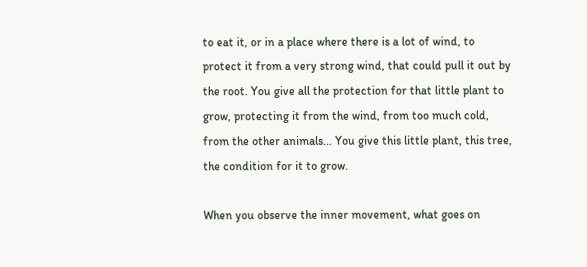to eat it, or in a place where there is a lot of wind, to protect it from a very strong wind, that could pull it out by the root. You give all the protection for that little plant to grow, protecting it from the wind, from too much cold, from the other animals... You give this little plant, this tree, the condition for it to grow.

When you observe the inner movement, what goes on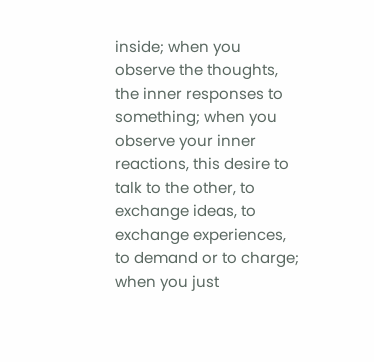inside; when you observe the thoughts, the inner responses to something; when you observe your inner reactions, this desire to talk to the other, to exchange ideas, to exchange experiences, to demand or to charge; when you just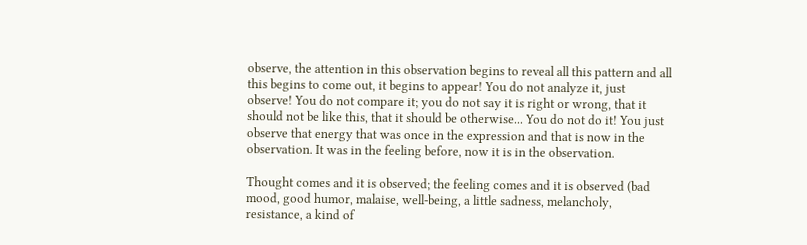observe, the attention in this observation begins to reveal all this pattern and all this begins to come out, it begins to appear! You do not analyze it, just observe! You do not compare it; you do not say it is right or wrong, that it should not be like this, that it should be otherwise... You do not do it! You just observe that energy that was once in the expression and that is now in the observation. It was in the feeling before, now it is in the observation.

Thought comes and it is observed; the feeling comes and it is observed (bad mood, good humor, malaise, well-being, a little sadness, melancholy, resistance, a kind of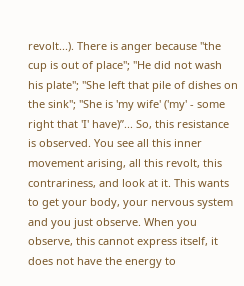revolt...). There is anger because "the cup is out of place"; "He did not wash his plate"; "She left that pile of dishes on the sink"; "She is 'my wife' ('my' - some right that 'I' have)”... So, this resistance is observed. You see all this inner movement arising, all this revolt, this contrariness, and look at it. This wants to get your body, your nervous system and you just observe. When you observe, this cannot express itself, it does not have the energy to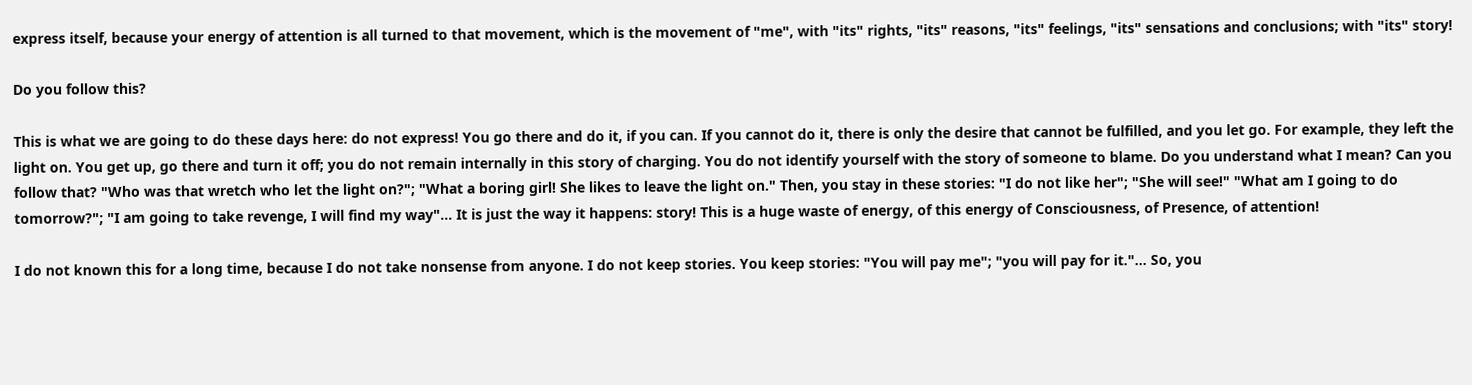express itself, because your energy of attention is all turned to that movement, which is the movement of "me", with "its" rights, "its" reasons, "its" feelings, "its" sensations and conclusions; with "its" story!

Do you follow this?

This is what we are going to do these days here: do not express! You go there and do it, if you can. If you cannot do it, there is only the desire that cannot be fulfilled, and you let go. For example, they left the light on. You get up, go there and turn it off; you do not remain internally in this story of charging. You do not identify yourself with the story of someone to blame. Do you understand what I mean? Can you follow that? "Who was that wretch who let the light on?"; "What a boring girl! She likes to leave the light on." Then, you stay in these stories: "I do not like her"; "She will see!" "What am I going to do tomorrow?"; "I am going to take revenge, I will find my way"... It is just the way it happens: story! This is a huge waste of energy, of this energy of Consciousness, of Presence, of attention!

I do not known this for a long time, because I do not take nonsense from anyone. I do not keep stories. You keep stories: "You will pay me"; "you will pay for it."... So, you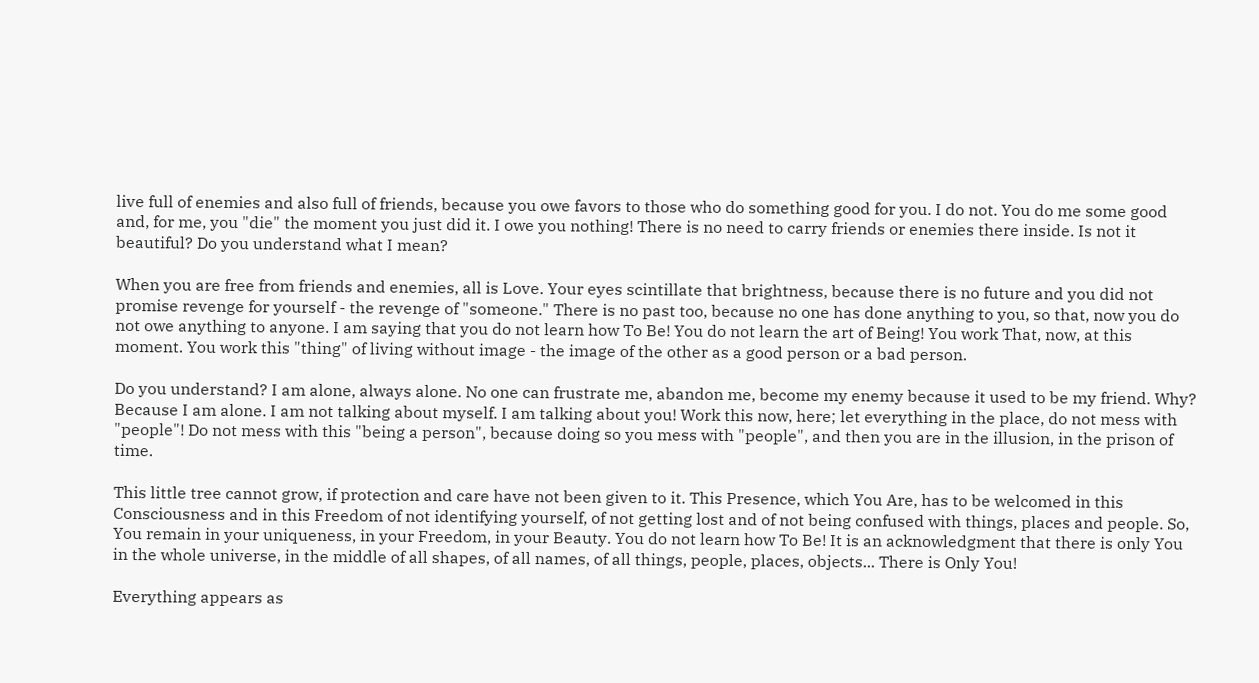live full of enemies and also full of friends, because you owe favors to those who do something good for you. I do not. You do me some good and, for me, you "die" the moment you just did it. I owe you nothing! There is no need to carry friends or enemies there inside. Is not it beautiful? Do you understand what I mean?

When you are free from friends and enemies, all is Love. Your eyes scintillate that brightness, because there is no future and you did not promise revenge for yourself - the revenge of "someone." There is no past too, because no one has done anything to you, so that, now you do not owe anything to anyone. I am saying that you do not learn how To Be! You do not learn the art of Being! You work That, now, at this moment. You work this "thing" of living without image - the image of the other as a good person or a bad person.

Do you understand? I am alone, always alone. No one can frustrate me, abandon me, become my enemy because it used to be my friend. Why? Because I am alone. I am not talking about myself. I am talking about you! Work this now, here; let everything in the place, do not mess with "people"! Do not mess with this "being a person", because doing so you mess with "people", and then you are in the illusion, in the prison of time.

This little tree cannot grow, if protection and care have not been given to it. This Presence, which You Are, has to be welcomed in this Consciousness and in this Freedom of not identifying yourself, of not getting lost and of not being confused with things, places and people. So, You remain in your uniqueness, in your Freedom, in your Beauty. You do not learn how To Be! It is an acknowledgment that there is only You in the whole universe, in the middle of all shapes, of all names, of all things, people, places, objects... There is Only You!

Everything appears as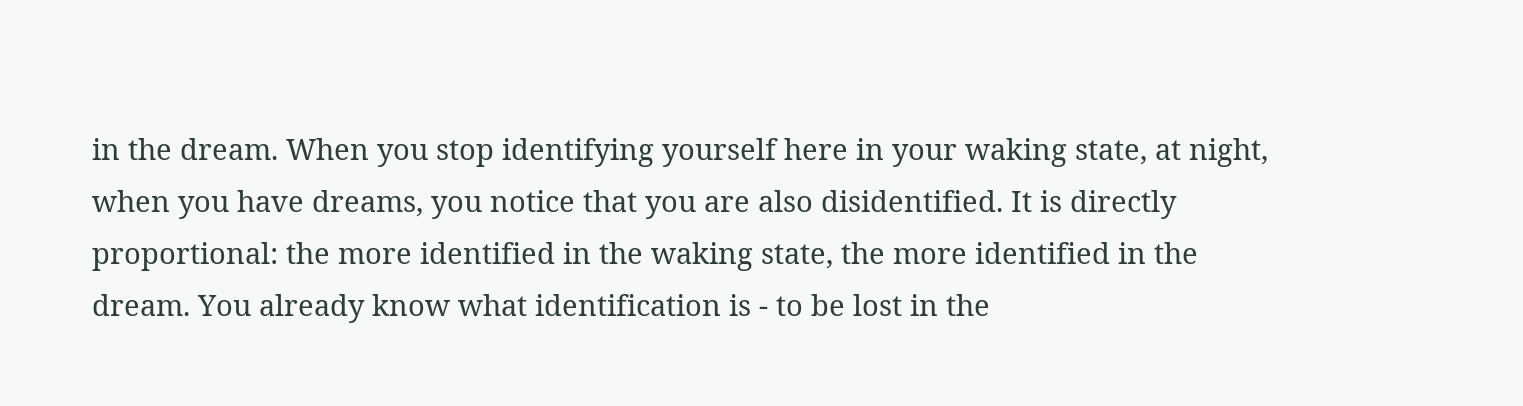in the dream. When you stop identifying yourself here in your waking state, at night, when you have dreams, you notice that you are also disidentified. It is directly proportional: the more identified in the waking state, the more identified in the dream. You already know what identification is - to be lost in the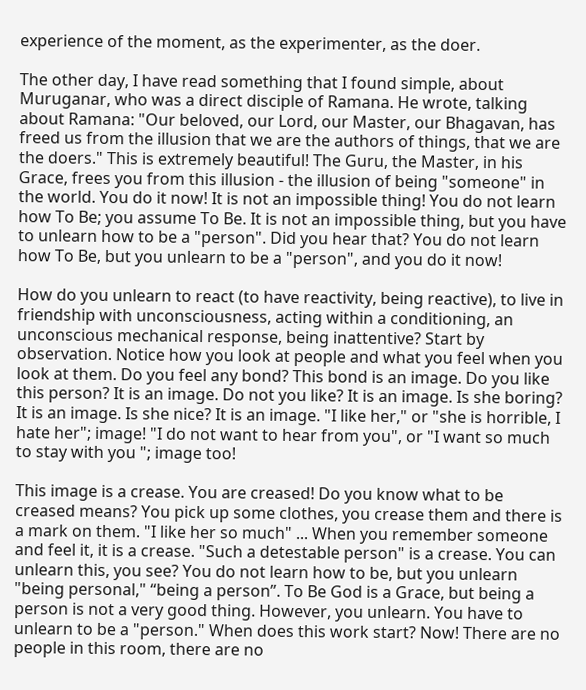experience of the moment, as the experimenter, as the doer.

The other day, I have read something that I found simple, about Muruganar, who was a direct disciple of Ramana. He wrote, talking about Ramana: "Our beloved, our Lord, our Master, our Bhagavan, has freed us from the illusion that we are the authors of things, that we are the doers." This is extremely beautiful! The Guru, the Master, in his Grace, frees you from this illusion - the illusion of being "someone" in the world. You do it now! It is not an impossible thing! You do not learn how To Be; you assume To Be. It is not an impossible thing, but you have to unlearn how to be a "person". Did you hear that? You do not learn how To Be, but you unlearn to be a "person", and you do it now!

How do you unlearn to react (to have reactivity, being reactive), to live in friendship with unconsciousness, acting within a conditioning, an unconscious mechanical response, being inattentive? Start by observation. Notice how you look at people and what you feel when you look at them. Do you feel any bond? This bond is an image. Do you like this person? It is an image. Do not you like? It is an image. Is she boring? It is an image. Is she nice? It is an image. "I like her," or "she is horrible, I hate her"; image! "I do not want to hear from you", or "I want so much to stay with you "; image too!

This image is a crease. You are creased! Do you know what to be creased means? You pick up some clothes, you crease them and there is a mark on them. "I like her so much" ... When you remember someone and feel it, it is a crease. "Such a detestable person" is a crease. You can unlearn this, you see? You do not learn how to be, but you unlearn "being personal," “being a person”. To Be God is a Grace, but being a person is not a very good thing. However, you unlearn. You have to unlearn to be a "person." When does this work start? Now! There are no people in this room, there are no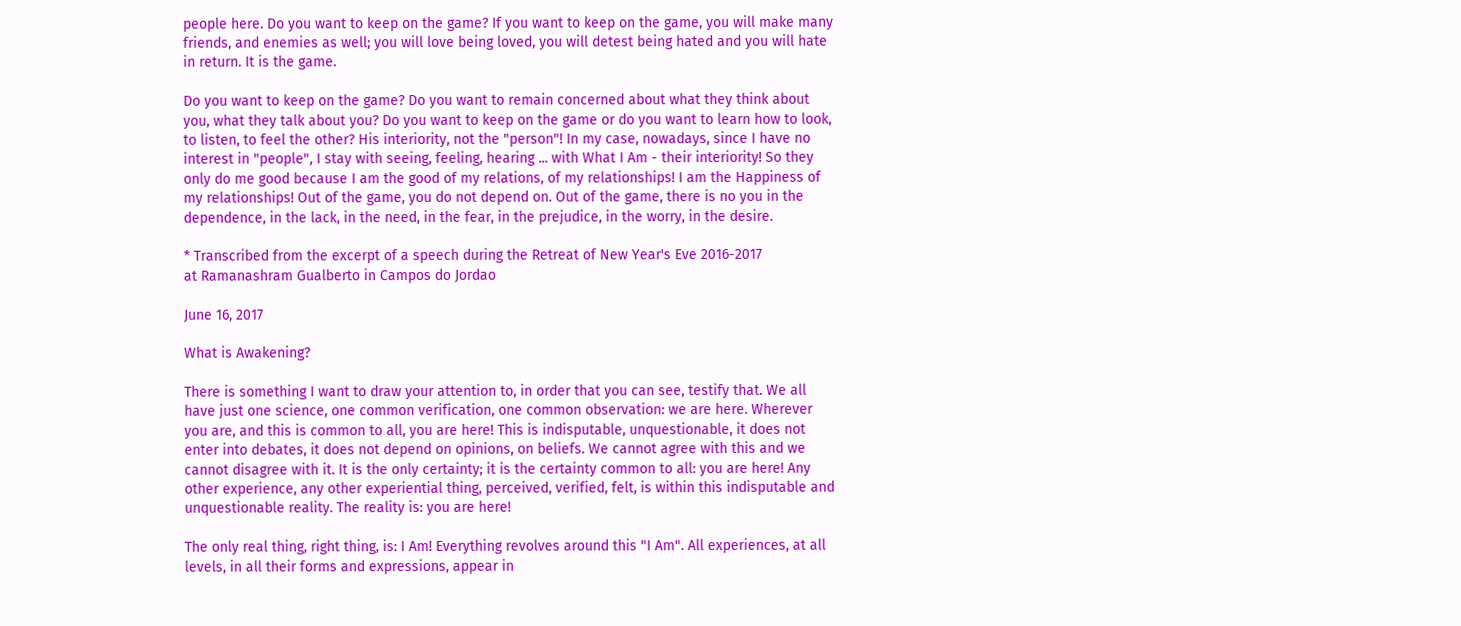people here. Do you want to keep on the game? If you want to keep on the game, you will make many friends, and enemies as well; you will love being loved, you will detest being hated and you will hate in return. It is the game.

Do you want to keep on the game? Do you want to remain concerned about what they think about you, what they talk about you? Do you want to keep on the game or do you want to learn how to look, to listen, to feel the other? His interiority, not the "person"! In my case, nowadays, since I have no interest in "people", I stay with seeing, feeling, hearing ... with What I Am - their interiority! So they only do me good because I am the good of my relations, of my relationships! I am the Happiness of my relationships! Out of the game, you do not depend on. Out of the game, there is no you in the dependence, in the lack, in the need, in the fear, in the prejudice, in the worry, in the desire.

* Transcribed from the excerpt of a speech during the Retreat of New Year's Eve 2016-2017
at Ramanashram Gualberto in Campos do Jordao

June 16, 2017

What is Awakening?

There is something I want to draw your attention to, in order that you can see, testify that. We all have just one science, one common verification, one common observation: we are here. Wherever you are, and this is common to all, you are here! This is indisputable, unquestionable, it does not enter into debates, it does not depend on opinions, on beliefs. We cannot agree with this and we cannot disagree with it. It is the only certainty; it is the certainty common to all: you are here! Any other experience, any other experiential thing, perceived, verified, felt, is within this indisputable and unquestionable reality. The reality is: you are here!

The only real thing, right thing, is: I Am! Everything revolves around this "I Am". All experiences, at all levels, in all their forms and expressions, appear in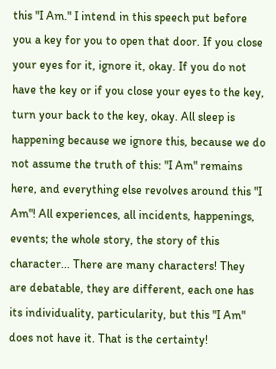this "I Am." I intend in this speech put before you a key for you to open that door. If you close your eyes for it, ignore it, okay. If you do not have the key or if you close your eyes to the key, turn your back to the key, okay. All sleep is happening because we ignore this, because we do not assume the truth of this: "I Am" remains here, and everything else revolves around this "I Am"! All experiences, all incidents, happenings, events; the whole story, the story of this character... There are many characters! They are debatable, they are different, each one has its individuality, particularity, but this "I Am" does not have it. That is the certainty!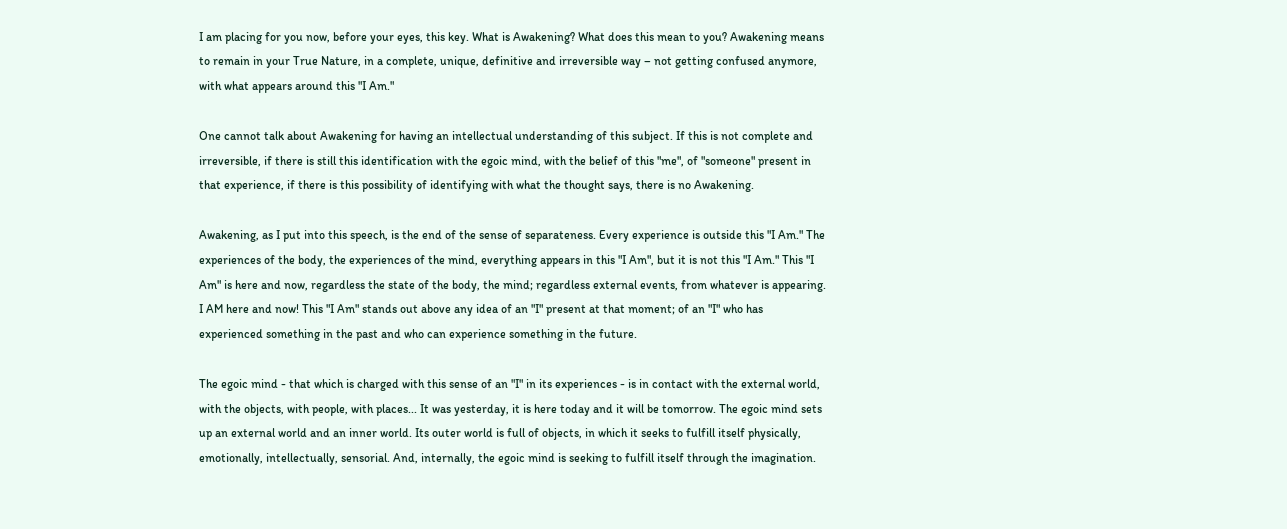I am placing for you now, before your eyes, this key. What is Awakening? What does this mean to you? Awakening means to remain in your True Nature, in a complete, unique, definitive and irreversible way – not getting confused anymore, with what appears around this "I Am."

One cannot talk about Awakening for having an intellectual understanding of this subject. If this is not complete and irreversible, if there is still this identification with the egoic mind, with the belief of this "me", of "someone" present in that experience, if there is this possibility of identifying with what the thought says, there is no Awakening.

Awakening, as I put into this speech, is the end of the sense of separateness. Every experience is outside this "I Am." The experiences of the body, the experiences of the mind, everything appears in this "I Am", but it is not this "I Am." This "I Am" is here and now, regardless the state of the body, the mind; regardless external events, from whatever is appearing. I AM here and now! This "I Am" stands out above any idea of an "I" present at that moment; of an "I" who has experienced something in the past and who can experience something in the future.

The egoic mind - that which is charged with this sense of an "I" in its experiences - is in contact with the external world, with the objects, with people, with places... It was yesterday, it is here today and it will be tomorrow. The egoic mind sets up an external world and an inner world. Its outer world is full of objects, in which it seeks to fulfill itself physically, emotionally, intellectually, sensorial. And, internally, the egoic mind is seeking to fulfill itself through the imagination.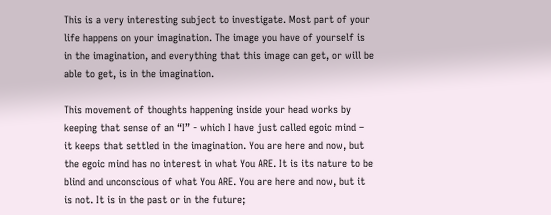This is a very interesting subject to investigate. Most part of your life happens on your imagination. The image you have of yourself is in the imagination, and everything that this image can get, or will be able to get, is in the imagination.

This movement of thoughts happening inside your head works by keeping that sense of an “I” - which I have just called egoic mind – it keeps that settled in the imagination. You are here and now, but the egoic mind has no interest in what You ARE. It is its nature to be blind and unconscious of what You ARE. You are here and now, but it is not. It is in the past or in the future;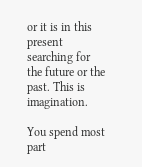or it is in this present searching for the future or the past. This is imagination.

You spend most part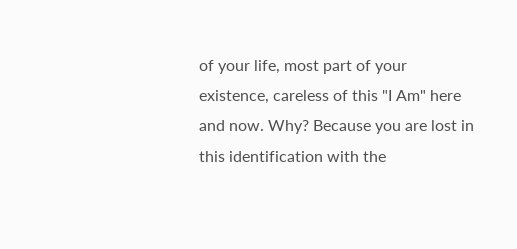of your life, most part of your existence, careless of this "I Am" here and now. Why? Because you are lost in this identification with the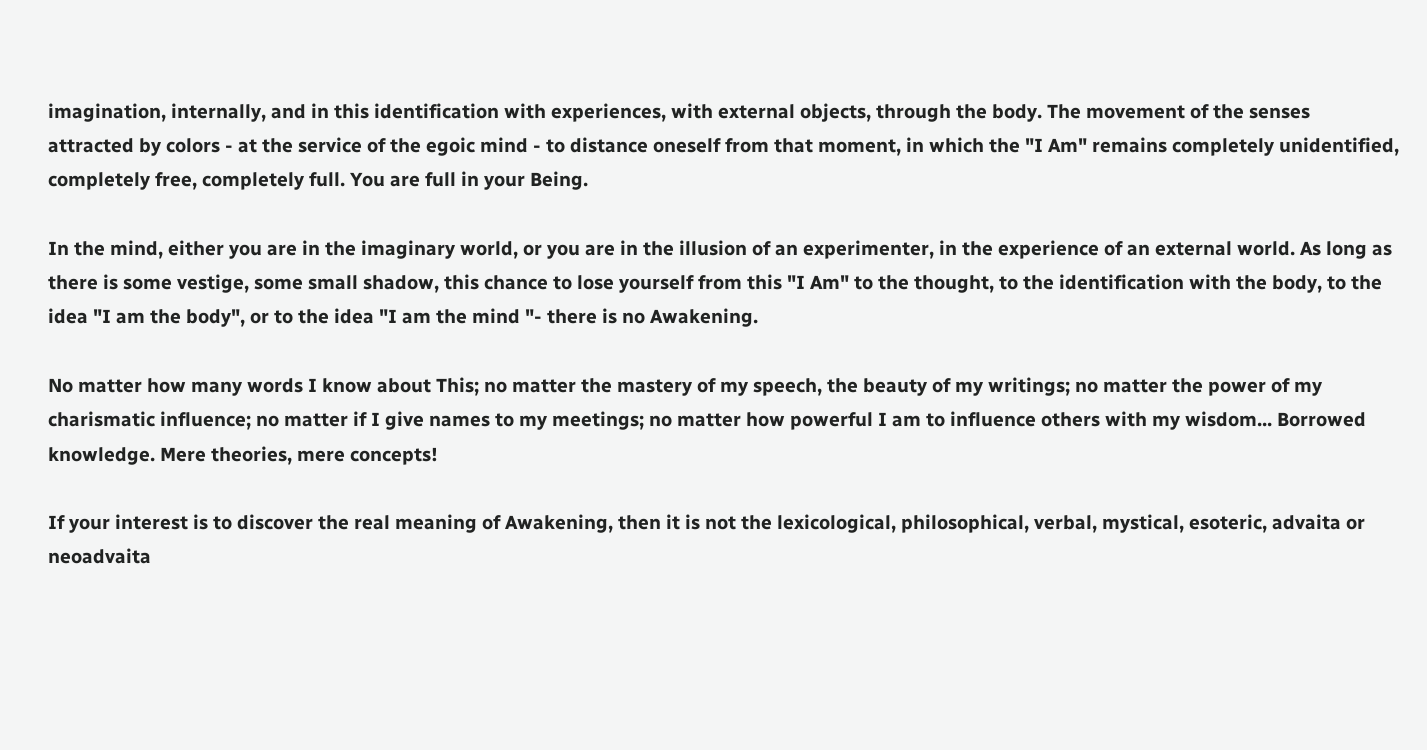imagination, internally, and in this identification with experiences, with external objects, through the body. The movement of the senses attracted by colors - at the service of the egoic mind - to distance oneself from that moment, in which the "I Am" remains completely unidentified, completely free, completely full. You are full in your Being.

In the mind, either you are in the imaginary world, or you are in the illusion of an experimenter, in the experience of an external world. As long as there is some vestige, some small shadow, this chance to lose yourself from this "I Am" to the thought, to the identification with the body, to the idea "I am the body", or to the idea "I am the mind "- there is no Awakening.

No matter how many words I know about This; no matter the mastery of my speech, the beauty of my writings; no matter the power of my charismatic influence; no matter if I give names to my meetings; no matter how powerful I am to influence others with my wisdom... Borrowed knowledge. Mere theories, mere concepts!

If your interest is to discover the real meaning of Awakening, then it is not the lexicological, philosophical, verbal, mystical, esoteric, advaita or neoadvaita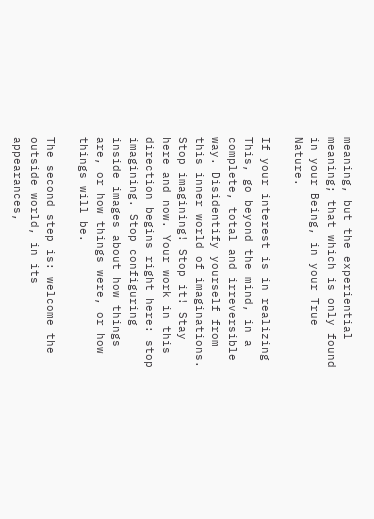meaning, but the experiential meaning; that which is only found in your Being, in your True Nature.

If your interest is in realizing This, go beyond the mind, in a complete, total and irreversible way. Disidentify yourself from this inner world of imaginations. Stop imagining! Stop it! Stay here and now. Your work in this direction begins right here: stop imagining. Stop configuring inside images about how things are, or how things were, or how things will be.

The second step is: welcome the outside world, in its appearances,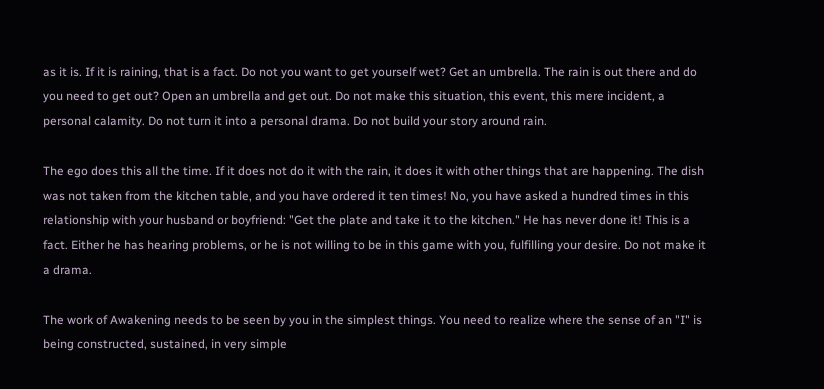as it is. If it is raining, that is a fact. Do not you want to get yourself wet? Get an umbrella. The rain is out there and do you need to get out? Open an umbrella and get out. Do not make this situation, this event, this mere incident, a personal calamity. Do not turn it into a personal drama. Do not build your story around rain.

The ego does this all the time. If it does not do it with the rain, it does it with other things that are happening. The dish was not taken from the kitchen table, and you have ordered it ten times! No, you have asked a hundred times in this relationship with your husband or boyfriend: "Get the plate and take it to the kitchen." He has never done it! This is a fact. Either he has hearing problems, or he is not willing to be in this game with you, fulfilling your desire. Do not make it a drama.

The work of Awakening needs to be seen by you in the simplest things. You need to realize where the sense of an "I" is being constructed, sustained, in very simple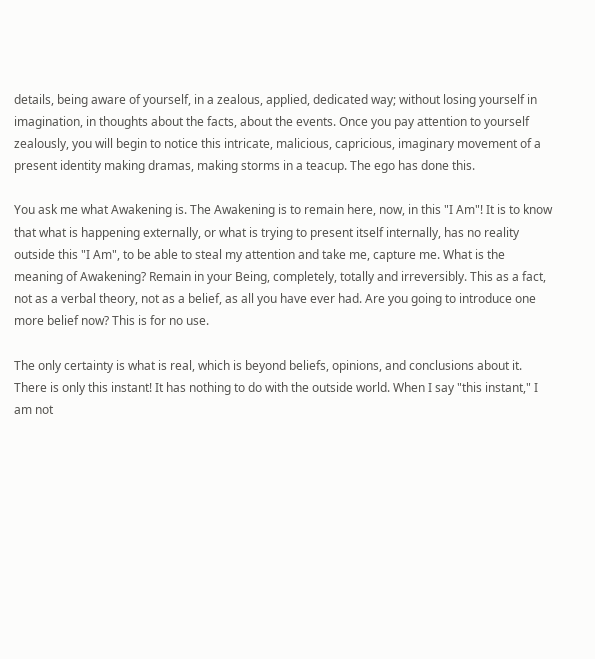details, being aware of yourself, in a zealous, applied, dedicated way; without losing yourself in imagination, in thoughts about the facts, about the events. Once you pay attention to yourself zealously, you will begin to notice this intricate, malicious, capricious, imaginary movement of a present identity making dramas, making storms in a teacup. The ego has done this.

You ask me what Awakening is. The Awakening is to remain here, now, in this "I Am"! It is to know that what is happening externally, or what is trying to present itself internally, has no reality outside this "I Am", to be able to steal my attention and take me, capture me. What is the meaning of Awakening? Remain in your Being, completely, totally and irreversibly. This as a fact, not as a verbal theory, not as a belief, as all you have ever had. Are you going to introduce one more belief now? This is for no use.

The only certainty is what is real, which is beyond beliefs, opinions, and conclusions about it. There is only this instant! It has nothing to do with the outside world. When I say "this instant," I am not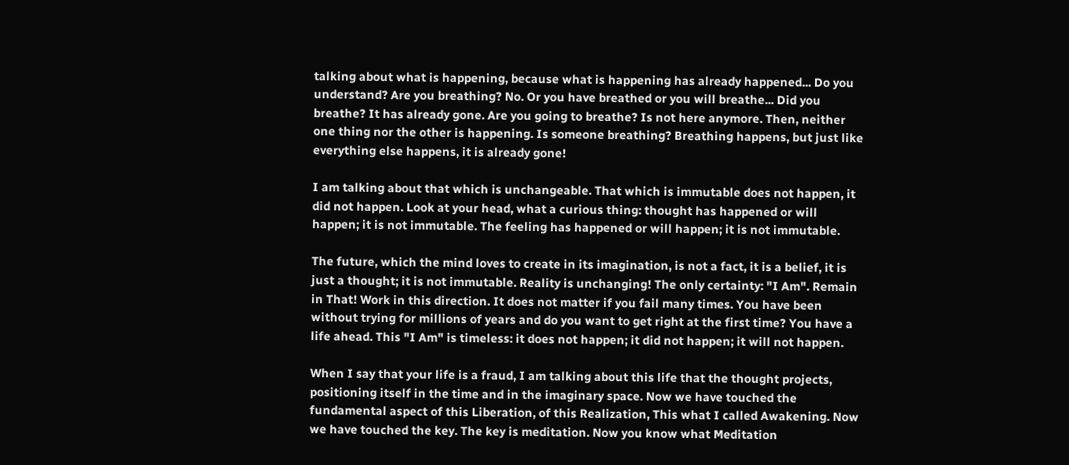talking about what is happening, because what is happening has already happened... Do you understand? Are you breathing? No. Or you have breathed or you will breathe... Did you breathe? It has already gone. Are you going to breathe? Is not here anymore. Then, neither one thing nor the other is happening. Is someone breathing? Breathing happens, but just like everything else happens, it is already gone!

I am talking about that which is unchangeable. That which is immutable does not happen, it did not happen. Look at your head, what a curious thing: thought has happened or will happen; it is not immutable. The feeling has happened or will happen; it is not immutable.

The future, which the mind loves to create in its imagination, is not a fact, it is a belief, it is just a thought; it is not immutable. Reality is unchanging! The only certainty: "I Am". Remain in That! Work in this direction. It does not matter if you fail many times. You have been without trying for millions of years and do you want to get right at the first time? You have a life ahead. This "I Am" is timeless: it does not happen; it did not happen; it will not happen.

When I say that your life is a fraud, I am talking about this life that the thought projects, positioning itself in the time and in the imaginary space. Now we have touched the fundamental aspect of this Liberation, of this Realization, This what I called Awakening. Now we have touched the key. The key is meditation. Now you know what Meditation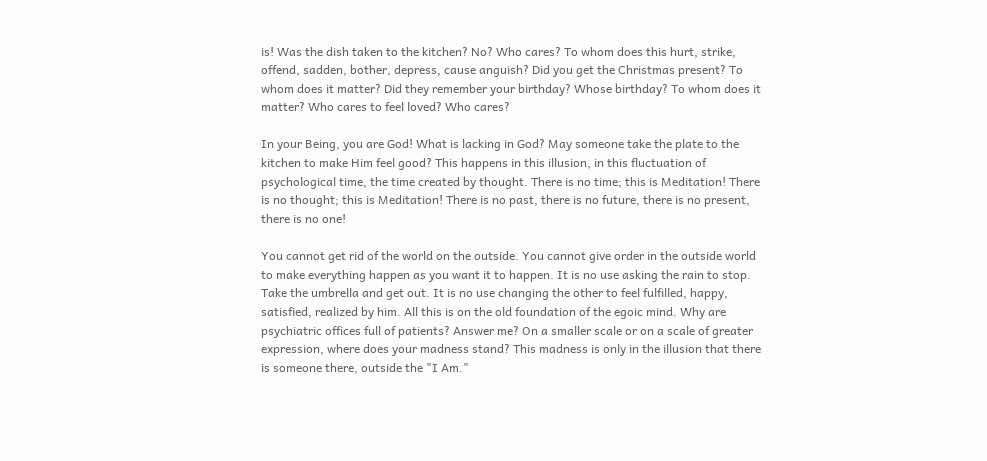is! Was the dish taken to the kitchen? No? Who cares? To whom does this hurt, strike, offend, sadden, bother, depress, cause anguish? Did you get the Christmas present? To whom does it matter? Did they remember your birthday? Whose birthday? To whom does it matter? Who cares to feel loved? Who cares?

In your Being, you are God! What is lacking in God? May someone take the plate to the kitchen to make Him feel good? This happens in this illusion, in this fluctuation of psychological time, the time created by thought. There is no time; this is Meditation! There is no thought; this is Meditation! There is no past, there is no future, there is no present, there is no one!

You cannot get rid of the world on the outside. You cannot give order in the outside world to make everything happen as you want it to happen. It is no use asking the rain to stop. Take the umbrella and get out. It is no use changing the other to feel fulfilled, happy, satisfied, realized by him. All this is on the old foundation of the egoic mind. Why are psychiatric offices full of patients? Answer me? On a smaller scale or on a scale of greater expression, where does your madness stand? This madness is only in the illusion that there is someone there, outside the "I Am."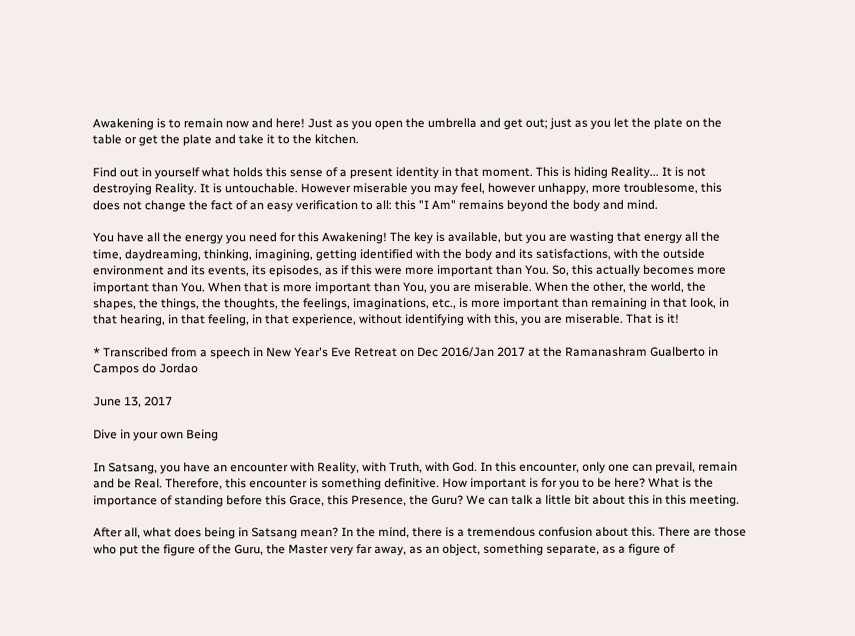Awakening is to remain now and here! Just as you open the umbrella and get out; just as you let the plate on the table or get the plate and take it to the kitchen.

Find out in yourself what holds this sense of a present identity in that moment. This is hiding Reality... It is not destroying Reality. It is untouchable. However miserable you may feel, however unhappy, more troublesome, this does not change the fact of an easy verification to all: this "I Am" remains beyond the body and mind.

You have all the energy you need for this Awakening! The key is available, but you are wasting that energy all the time, daydreaming, thinking, imagining, getting identified with the body and its satisfactions, with the outside environment and its events, its episodes, as if this were more important than You. So, this actually becomes more important than You. When that is more important than You, you are miserable. When the other, the world, the shapes, the things, the thoughts, the feelings, imaginations, etc., is more important than remaining in that look, in that hearing, in that feeling, in that experience, without identifying with this, you are miserable. That is it!

* Transcribed from a speech in New Year's Eve Retreat on Dec 2016/Jan 2017 at the Ramanashram Gualberto in Campos do Jordao

June 13, 2017

Dive in your own Being

In Satsang, you have an encounter with Reality, with Truth, with God. In this encounter, only one can prevail, remain and be Real. Therefore, this encounter is something definitive. How important is for you to be here? What is the importance of standing before this Grace, this Presence, the Guru? We can talk a little bit about this in this meeting.

After all, what does being in Satsang mean? In the mind, there is a tremendous confusion about this. There are those who put the figure of the Guru, the Master very far away, as an object, something separate, as a figure of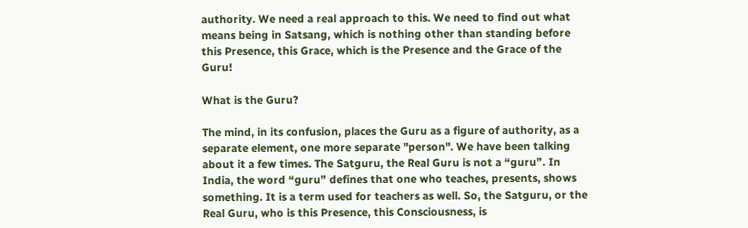authority. We need a real approach to this. We need to find out what means being in Satsang, which is nothing other than standing before this Presence, this Grace, which is the Presence and the Grace of the Guru!

What is the Guru?

The mind, in its confusion, places the Guru as a figure of authority, as a separate element, one more separate "person". We have been talking about it a few times. The Satguru, the Real Guru is not a “guru”. In India, the word “guru” defines that one who teaches, presents, shows something. It is a term used for teachers as well. So, the Satguru, or the Real Guru, who is this Presence, this Consciousness, is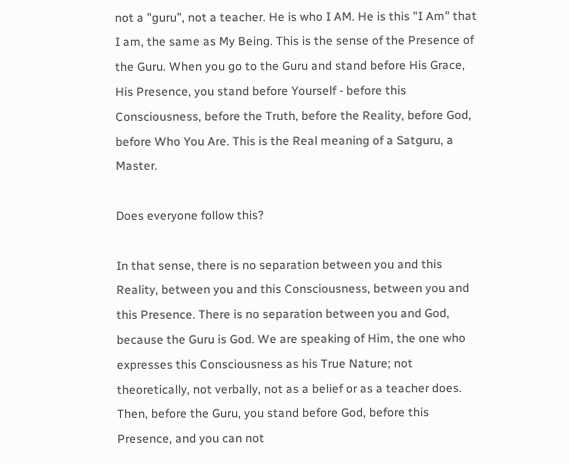not a "guru”, not a teacher. He is who I AM. He is this "I Am" that I am, the same as My Being. This is the sense of the Presence of the Guru. When you go to the Guru and stand before His Grace, His Presence, you stand before Yourself - before this Consciousness, before the Truth, before the Reality, before God, before Who You Are. This is the Real meaning of a Satguru, a Master.

Does everyone follow this?

In that sense, there is no separation between you and this Reality, between you and this Consciousness, between you and this Presence. There is no separation between you and God, because the Guru is God. We are speaking of Him, the one who expresses this Consciousness as his True Nature; not theoretically, not verbally, not as a belief or as a teacher does. Then, before the Guru, you stand before God, before this Presence, and you can not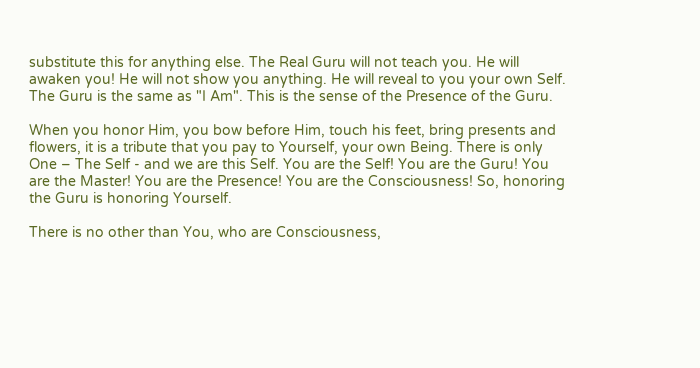substitute this for anything else. The Real Guru will not teach you. He will awaken you! He will not show you anything. He will reveal to you your own Self. The Guru is the same as "I Am". This is the sense of the Presence of the Guru.

When you honor Him, you bow before Him, touch his feet, bring presents and flowers, it is a tribute that you pay to Yourself, your own Being. There is only One – The Self - and we are this Self. You are the Self! You are the Guru! You are the Master! You are the Presence! You are the Consciousness! So, honoring the Guru is honoring Yourself.

There is no other than You, who are Consciousness,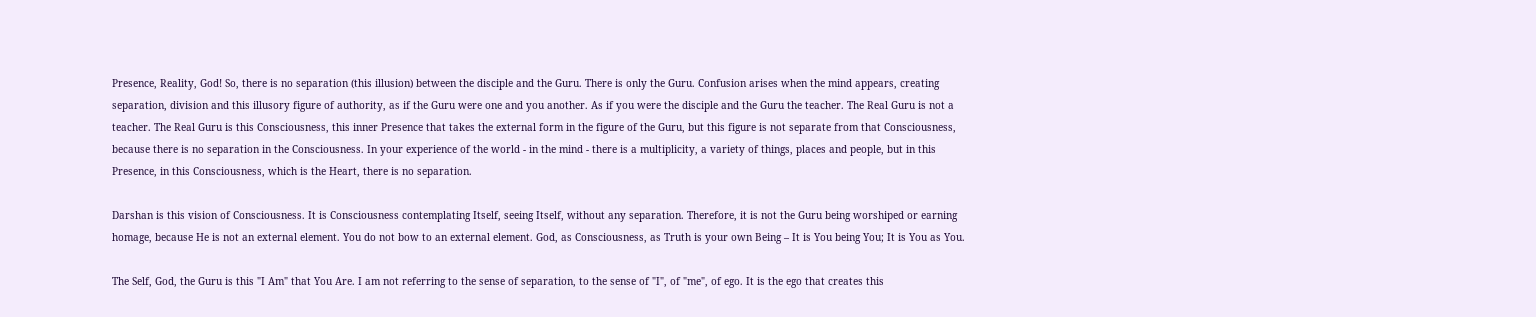Presence, Reality, God! So, there is no separation (this illusion) between the disciple and the Guru. There is only the Guru. Confusion arises when the mind appears, creating separation, division and this illusory figure of authority, as if the Guru were one and you another. As if you were the disciple and the Guru the teacher. The Real Guru is not a teacher. The Real Guru is this Consciousness, this inner Presence that takes the external form in the figure of the Guru, but this figure is not separate from that Consciousness, because there is no separation in the Consciousness. In your experience of the world - in the mind - there is a multiplicity, a variety of things, places and people, but in this Presence, in this Consciousness, which is the Heart, there is no separation.

Darshan is this vision of Consciousness. It is Consciousness contemplating Itself, seeing Itself, without any separation. Therefore, it is not the Guru being worshiped or earning homage, because He is not an external element. You do not bow to an external element. God, as Consciousness, as Truth is your own Being – It is You being You; It is You as You.

The Self, God, the Guru is this "I Am" that You Are. I am not referring to the sense of separation, to the sense of "I", of "me", of ego. It is the ego that creates this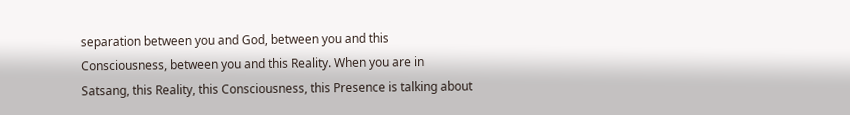separation between you and God, between you and this Consciousness, between you and this Reality. When you are in Satsang, this Reality, this Consciousness, this Presence is talking about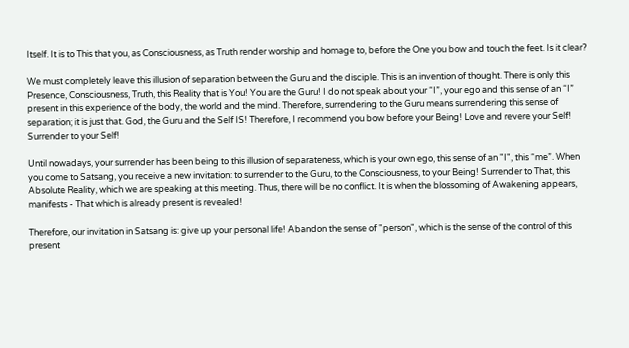Itself. It is to This that you, as Consciousness, as Truth render worship and homage to, before the One you bow and touch the feet. Is it clear?

We must completely leave this illusion of separation between the Guru and the disciple. This is an invention of thought. There is only this Presence, Consciousness, Truth, this Reality that is You! You are the Guru! I do not speak about your “I”, your ego and this sense of an “I” present in this experience of the body, the world and the mind. Therefore, surrendering to the Guru means surrendering this sense of separation; it is just that. God, the Guru and the Self IS! Therefore, I recommend you bow before your Being! Love and revere your Self! Surrender to your Self!

Until nowadays, your surrender has been being to this illusion of separateness, which is your own ego, this sense of an "I", this “me”. When you come to Satsang, you receive a new invitation: to surrender to the Guru, to the Consciousness, to your Being! Surrender to That, this Absolute Reality, which we are speaking at this meeting. Thus, there will be no conflict. It is when the blossoming of Awakening appears, manifests - That which is already present is revealed!

Therefore, our invitation in Satsang is: give up your personal life! Abandon the sense of "person", which is the sense of the control of this present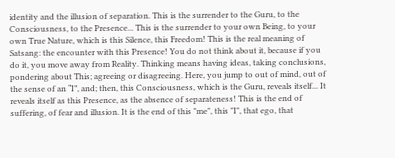identity and the illusion of separation. This is the surrender to the Guru, to the Consciousness, to the Presence... This is the surrender to your own Being, to your own True Nature, which is this Silence, this Freedom! This is the real meaning of Satsang: the encounter with this Presence! You do not think about it, because if you do it, you move away from Reality. Thinking means having ideas, taking conclusions, pondering about This; agreeing or disagreeing. Here, you jump to out of mind, out of the sense of an “I”, and; then, this Consciousness, which is the Guru, reveals itself... It reveals itself as this Presence, as the absence of separateness! This is the end of suffering, of fear and illusion. It is the end of this "me", this "I", that ego, that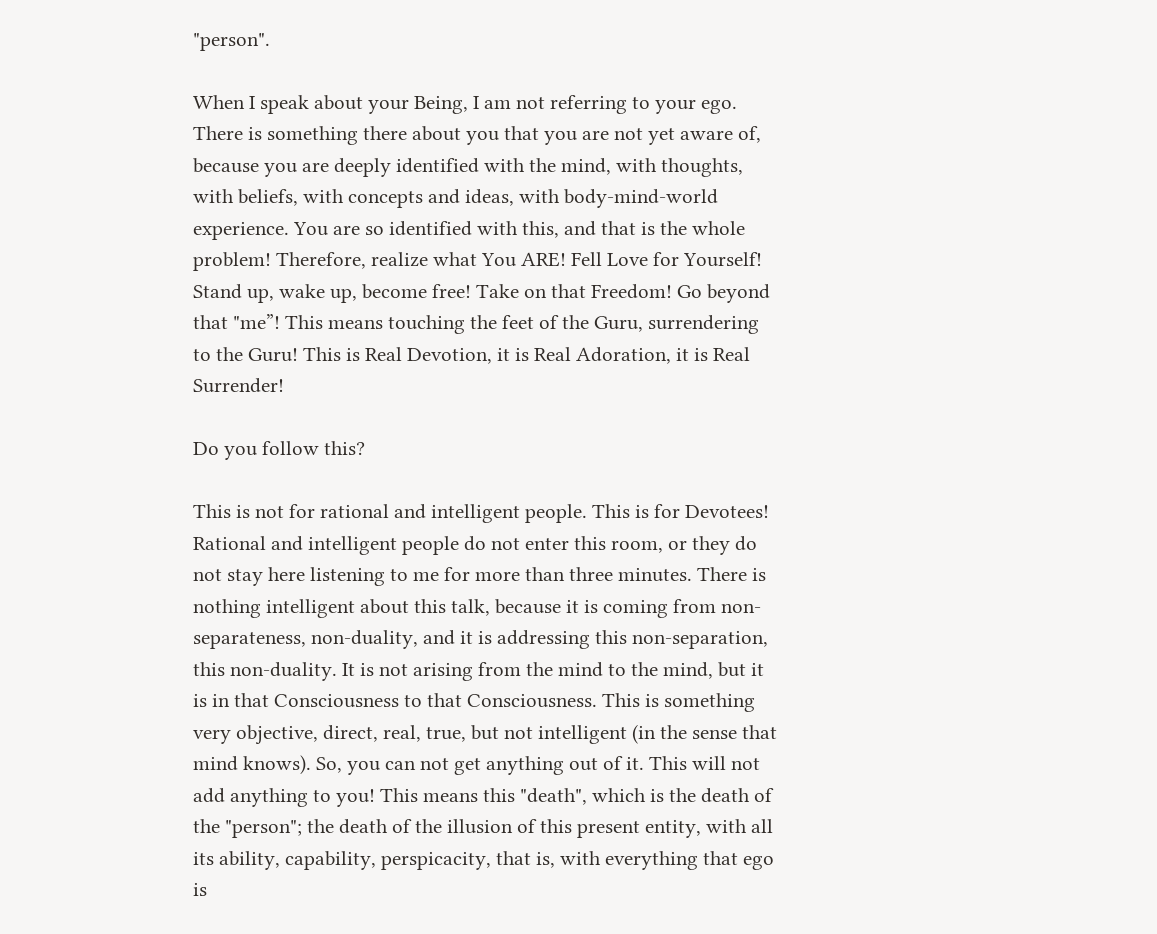"person".

When I speak about your Being, I am not referring to your ego. There is something there about you that you are not yet aware of, because you are deeply identified with the mind, with thoughts, with beliefs, with concepts and ideas, with body-mind-world experience. You are so identified with this, and that is the whole problem! Therefore, realize what You ARE! Fell Love for Yourself! Stand up, wake up, become free! Take on that Freedom! Go beyond that "me”! This means touching the feet of the Guru, surrendering to the Guru! This is Real Devotion, it is Real Adoration, it is Real Surrender!

Do you follow this?

This is not for rational and intelligent people. This is for Devotees! Rational and intelligent people do not enter this room, or they do not stay here listening to me for more than three minutes. There is nothing intelligent about this talk, because it is coming from non-separateness, non-duality, and it is addressing this non-separation, this non-duality. It is not arising from the mind to the mind, but it is in that Consciousness to that Consciousness. This is something very objective, direct, real, true, but not intelligent (in the sense that mind knows). So, you can not get anything out of it. This will not add anything to you! This means this "death", which is the death of the "person"; the death of the illusion of this present entity, with all its ability, capability, perspicacity, that is, with everything that ego is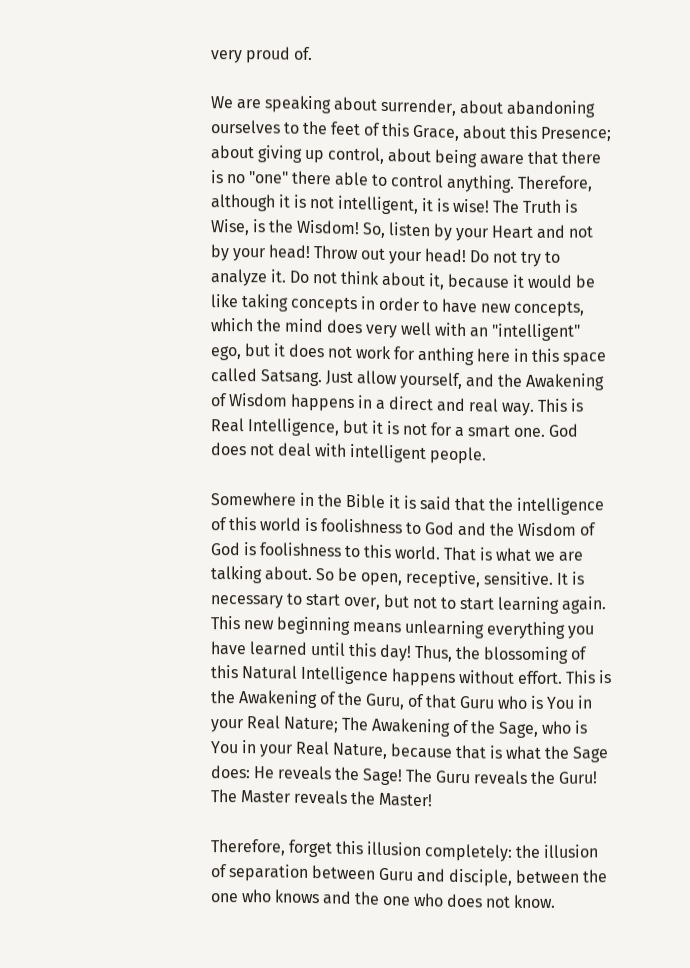very proud of.

We are speaking about surrender, about abandoning ourselves to the feet of this Grace, about this Presence; about giving up control, about being aware that there is no "one" there able to control anything. Therefore, although it is not intelligent, it is wise! The Truth is Wise, is the Wisdom! So, listen by your Heart and not by your head! Throw out your head! Do not try to analyze it. Do not think about it, because it would be like taking concepts in order to have new concepts, which the mind does very well with an "intelligent" ego, but it does not work for anthing here in this space called Satsang. Just allow yourself, and the Awakening of Wisdom happens in a direct and real way. This is Real Intelligence, but it is not for a smart one. God does not deal with intelligent people.

Somewhere in the Bible it is said that the intelligence of this world is foolishness to God and the Wisdom of God is foolishness to this world. That is what we are talking about. So be open, receptive, sensitive. It is necessary to start over, but not to start learning again. This new beginning means unlearning everything you have learned until this day! Thus, the blossoming of this Natural Intelligence happens without effort. This is the Awakening of the Guru, of that Guru who is You in your Real Nature; The Awakening of the Sage, who is You in your Real Nature, because that is what the Sage does: He reveals the Sage! The Guru reveals the Guru! The Master reveals the Master!

Therefore, forget this illusion completely: the illusion of separation between Guru and disciple, between the one who knows and the one who does not know.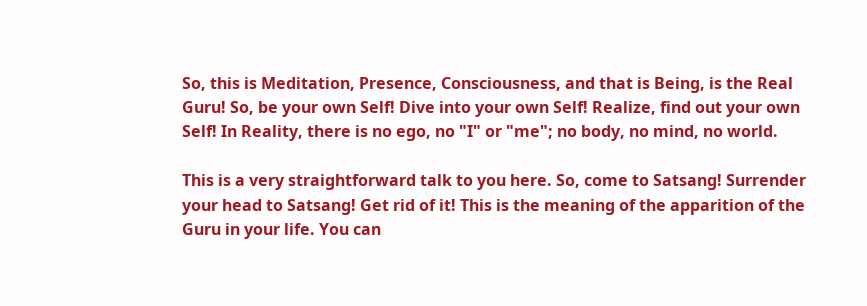So, this is Meditation, Presence, Consciousness, and that is Being, is the Real Guru! So, be your own Self! Dive into your own Self! Realize, find out your own Self! In Reality, there is no ego, no "I" or "me"; no body, no mind, no world.

This is a very straightforward talk to you here. So, come to Satsang! Surrender your head to Satsang! Get rid of it! This is the meaning of the apparition of the Guru in your life. You can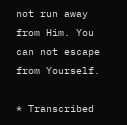not run away from Him. You can not escape from Yourself.

* Transcribed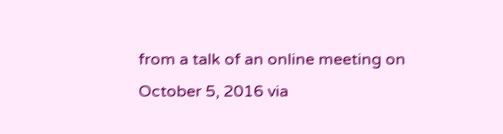from a talk of an online meeting on October 5, 2016 via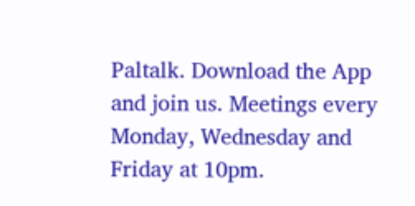Paltalk. Download the App and join us. Meetings every Monday, Wednesday and Friday at 10pm.